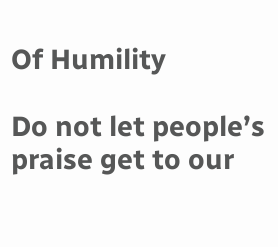Of Humility

Do not let people’s praise get to our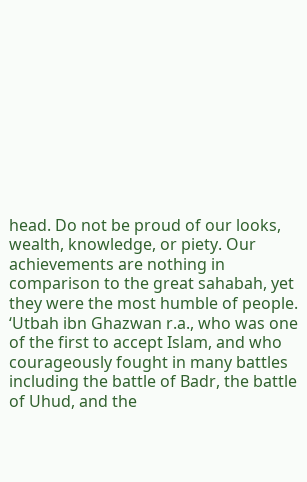head. Do not be proud of our looks, wealth, knowledge, or piety. Our achievements are nothing in comparison to the great sahabah, yet they were the most humble of people. ‘Utbah ibn Ghazwan r.a., who was one of the first to accept Islam, and who courageously fought in many battles including the battle of Badr, the battle of Uhud, and the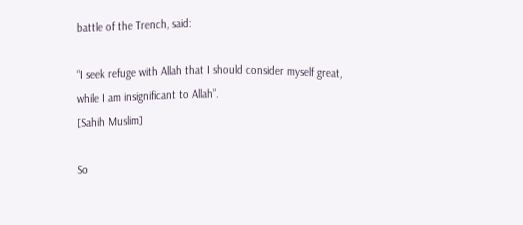battle of the Trench, said:

“I seek refuge with Allah that I should consider myself great,
while I am insignificant to Allah”.
[Sahih Muslim]

So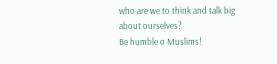who are we to think and talk big about ourselves?
Be humble o Muslims!